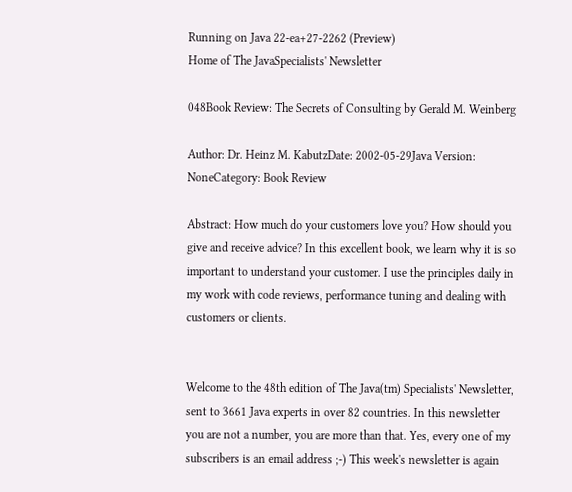Running on Java 22-ea+27-2262 (Preview)
Home of The JavaSpecialists' Newsletter

048Book Review: The Secrets of Consulting by Gerald M. Weinberg

Author: Dr. Heinz M. KabutzDate: 2002-05-29Java Version: NoneCategory: Book Review

Abstract: How much do your customers love you? How should you give and receive advice? In this excellent book, we learn why it is so important to understand your customer. I use the principles daily in my work with code reviews, performance tuning and dealing with customers or clients.


Welcome to the 48th edition of The Java(tm) Specialists' Newsletter, sent to 3661 Java experts in over 82 countries. In this newsletter you are not a number, you are more than that. Yes, every one of my subscribers is an email address ;-) This week's newsletter is again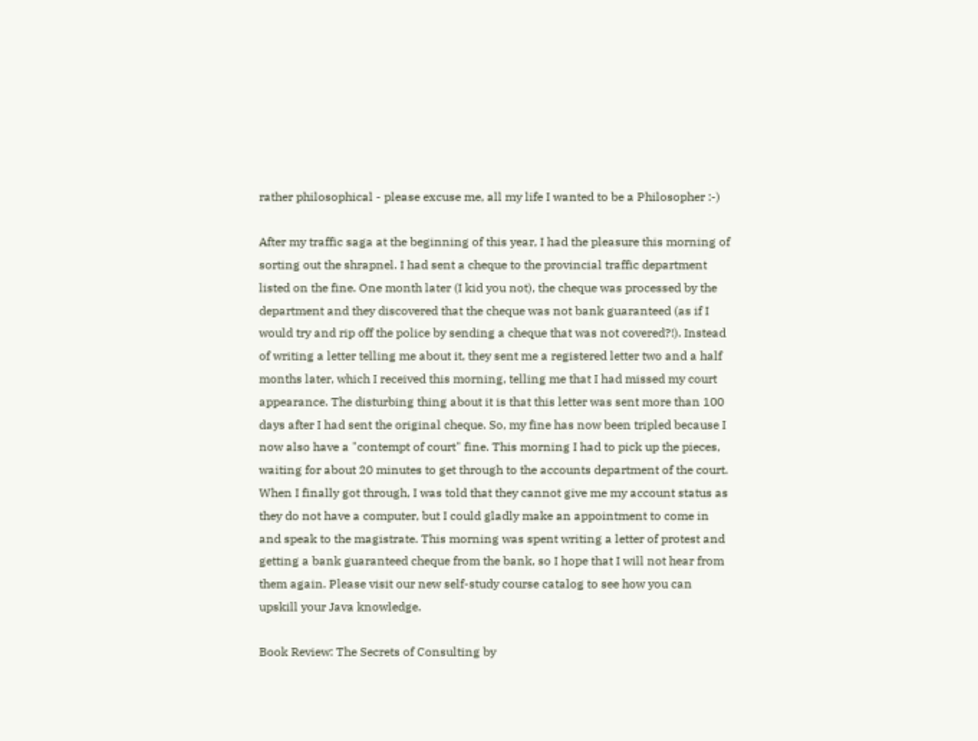rather philosophical - please excuse me, all my life I wanted to be a Philosopher :-)

After my traffic saga at the beginning of this year, I had the pleasure this morning of sorting out the shrapnel. I had sent a cheque to the provincial traffic department listed on the fine. One month later (I kid you not), the cheque was processed by the department and they discovered that the cheque was not bank guaranteed (as if I would try and rip off the police by sending a cheque that was not covered?!). Instead of writing a letter telling me about it, they sent me a registered letter two and a half months later, which I received this morning, telling me that I had missed my court appearance. The disturbing thing about it is that this letter was sent more than 100 days after I had sent the original cheque. So, my fine has now been tripled because I now also have a "contempt of court" fine. This morning I had to pick up the pieces, waiting for about 20 minutes to get through to the accounts department of the court. When I finally got through, I was told that they cannot give me my account status as they do not have a computer, but I could gladly make an appointment to come in and speak to the magistrate. This morning was spent writing a letter of protest and getting a bank guaranteed cheque from the bank, so I hope that I will not hear from them again. Please visit our new self-study course catalog to see how you can upskill your Java knowledge.

Book Review: The Secrets of Consulting by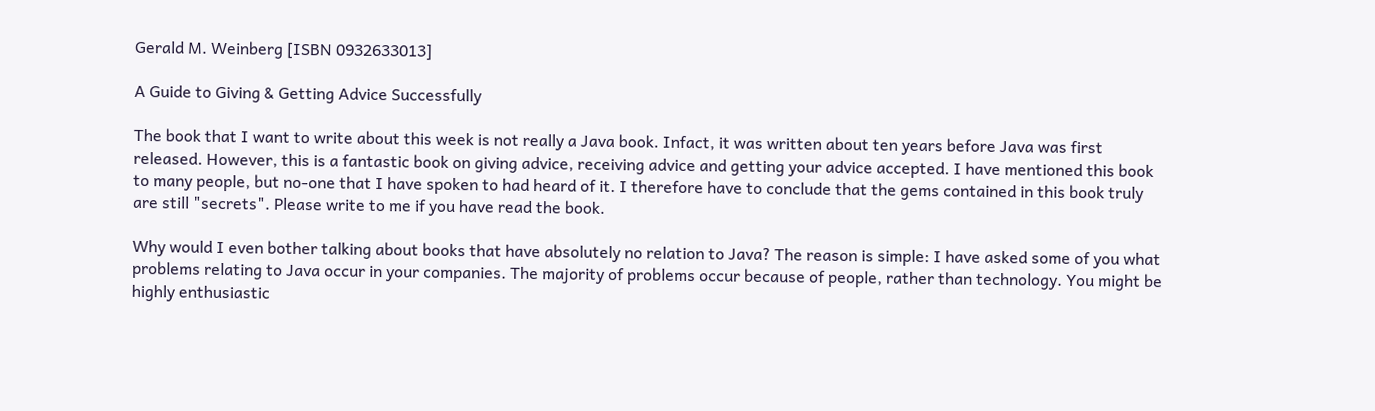Gerald M. Weinberg [ISBN 0932633013]

A Guide to Giving & Getting Advice Successfully

The book that I want to write about this week is not really a Java book. Infact, it was written about ten years before Java was first released. However, this is a fantastic book on giving advice, receiving advice and getting your advice accepted. I have mentioned this book to many people, but no-one that I have spoken to had heard of it. I therefore have to conclude that the gems contained in this book truly are still "secrets". Please write to me if you have read the book.

Why would I even bother talking about books that have absolutely no relation to Java? The reason is simple: I have asked some of you what problems relating to Java occur in your companies. The majority of problems occur because of people, rather than technology. You might be highly enthusiastic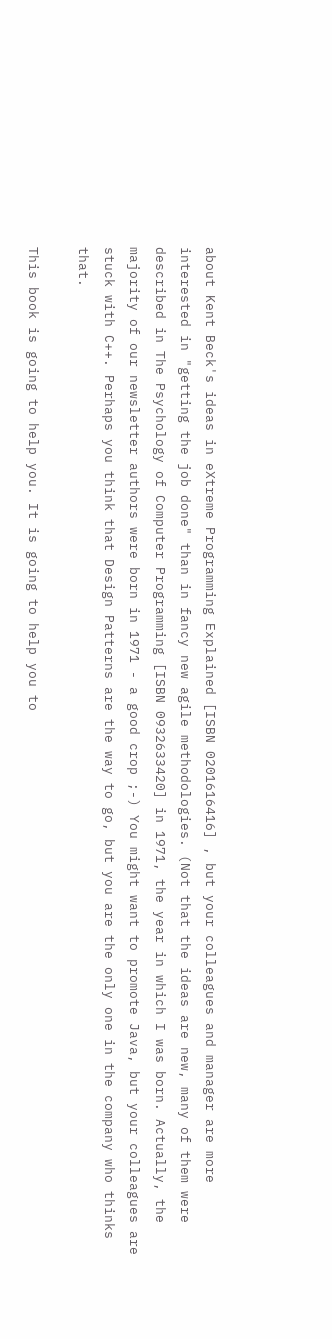about Kent Beck's ideas in eXtreme Programming Explained [ISBN 0201616416] , but your colleagues and manager are more interested in "getting the job done" than in fancy new agile methodologies. (Not that the ideas are new, many of them were described in The Psychology of Computer Programming [ISBN 0932633420] in 1971, the year in which I was born. Actually, the majority of our newsletter authors were born in 1971 - a good crop ;-) You might want to promote Java, but your colleagues are stuck with C++. Perhaps you think that Design Patterns are the way to go, but you are the only one in the company who thinks that.

This book is going to help you. It is going to help you to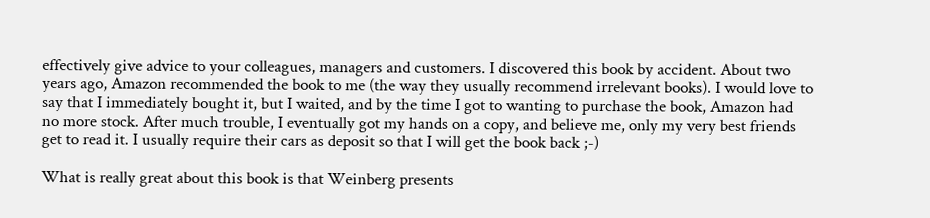effectively give advice to your colleagues, managers and customers. I discovered this book by accident. About two years ago, Amazon recommended the book to me (the way they usually recommend irrelevant books). I would love to say that I immediately bought it, but I waited, and by the time I got to wanting to purchase the book, Amazon had no more stock. After much trouble, I eventually got my hands on a copy, and believe me, only my very best friends get to read it. I usually require their cars as deposit so that I will get the book back ;-)

What is really great about this book is that Weinberg presents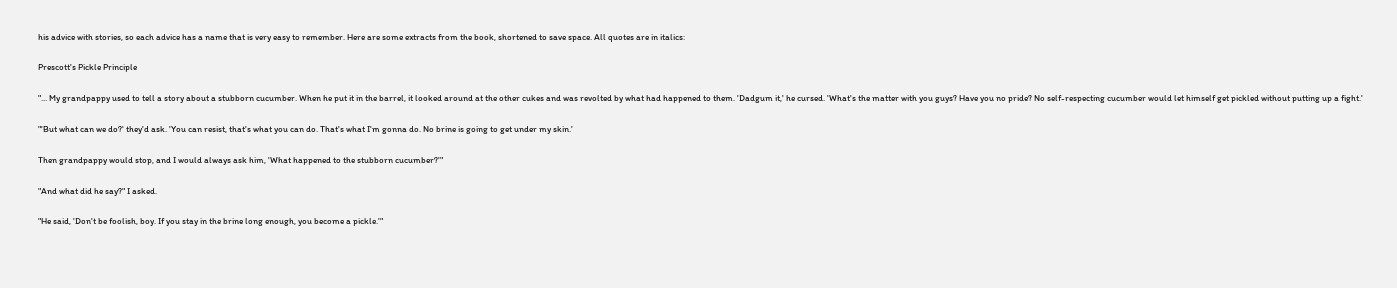his advice with stories, so each advice has a name that is very easy to remember. Here are some extracts from the book, shortened to save space. All quotes are in italics:

Prescott's Pickle Principle

"... My grandpappy used to tell a story about a stubborn cucumber. When he put it in the barrel, it looked around at the other cukes and was revolted by what had happened to them. 'Dadgum it,' he cursed. 'What's the matter with you guys? Have you no pride? No self-respecting cucumber would let himself get pickled without putting up a fight.'

"'But what can we do?' they'd ask. 'You can resist, that's what you can do. That's what I'm gonna do. No brine is going to get under my skin.'

Then grandpappy would stop, and I would always ask him, 'What happened to the stubborn cucumber?'"

"And what did he say?" I asked.

"He said, 'Don't be foolish, boy. If you stay in the brine long enough, you become a pickle.'"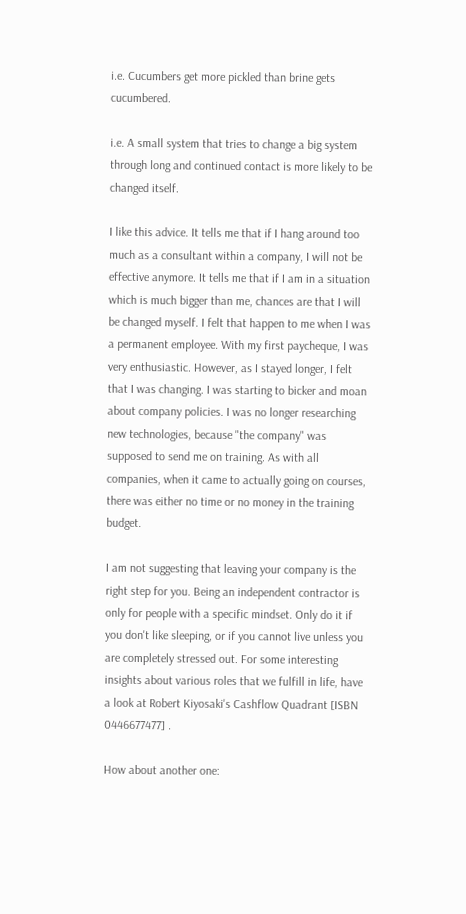i.e. Cucumbers get more pickled than brine gets cucumbered.

i.e. A small system that tries to change a big system through long and continued contact is more likely to be changed itself.

I like this advice. It tells me that if I hang around too much as a consultant within a company, I will not be effective anymore. It tells me that if I am in a situation which is much bigger than me, chances are that I will be changed myself. I felt that happen to me when I was a permanent employee. With my first paycheque, I was very enthusiastic. However, as I stayed longer, I felt that I was changing. I was starting to bicker and moan about company policies. I was no longer researching new technologies, because "the company" was supposed to send me on training. As with all companies, when it came to actually going on courses, there was either no time or no money in the training budget.

I am not suggesting that leaving your company is the right step for you. Being an independent contractor is only for people with a specific mindset. Only do it if you don't like sleeping, or if you cannot live unless you are completely stressed out. For some interesting insights about various roles that we fulfill in life, have a look at Robert Kiyosaki's Cashflow Quadrant [ISBN 0446677477] .

How about another one: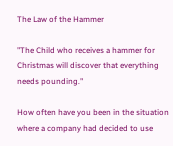The Law of the Hammer

"The Child who receives a hammer for Christmas will discover that everything needs pounding."

How often have you been in the situation where a company had decided to use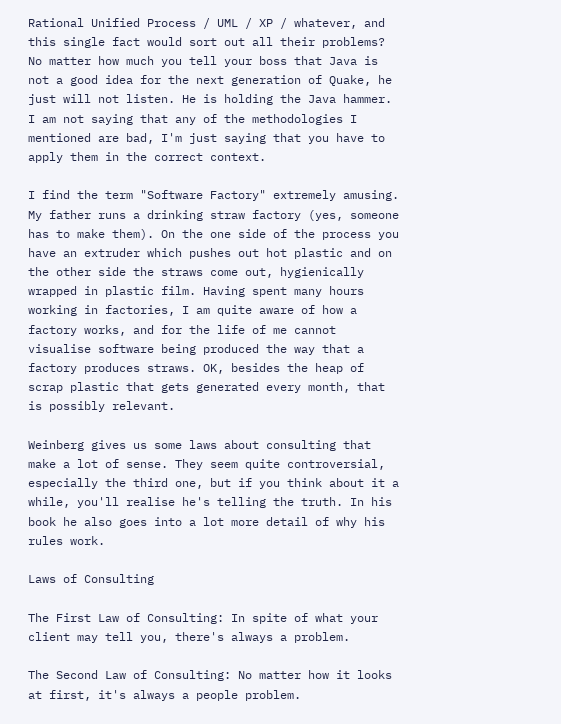Rational Unified Process / UML / XP / whatever, and this single fact would sort out all their problems? No matter how much you tell your boss that Java is not a good idea for the next generation of Quake, he just will not listen. He is holding the Java hammer. I am not saying that any of the methodologies I mentioned are bad, I'm just saying that you have to apply them in the correct context.

I find the term "Software Factory" extremely amusing. My father runs a drinking straw factory (yes, someone has to make them). On the one side of the process you have an extruder which pushes out hot plastic and on the other side the straws come out, hygienically wrapped in plastic film. Having spent many hours working in factories, I am quite aware of how a factory works, and for the life of me cannot visualise software being produced the way that a factory produces straws. OK, besides the heap of scrap plastic that gets generated every month, that is possibly relevant.

Weinberg gives us some laws about consulting that make a lot of sense. They seem quite controversial, especially the third one, but if you think about it a while, you'll realise he's telling the truth. In his book he also goes into a lot more detail of why his rules work.

Laws of Consulting

The First Law of Consulting: In spite of what your client may tell you, there's always a problem.

The Second Law of Consulting: No matter how it looks at first, it's always a people problem.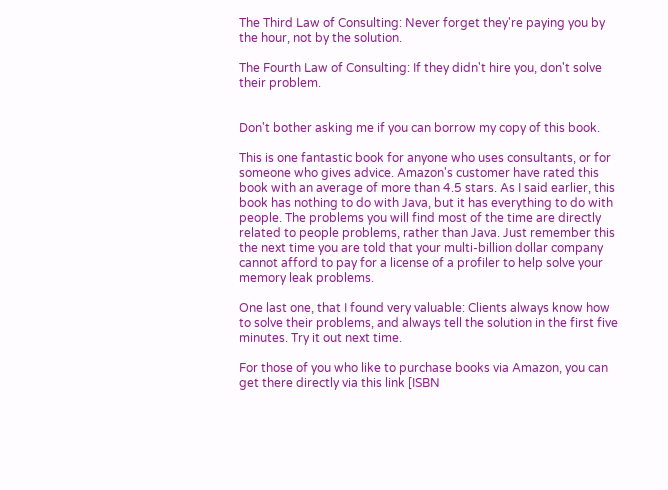The Third Law of Consulting: Never forget they're paying you by the hour, not by the solution.

The Fourth Law of Consulting: If they didn't hire you, don't solve their problem.


Don't bother asking me if you can borrow my copy of this book.

This is one fantastic book for anyone who uses consultants, or for someone who gives advice. Amazon's customer have rated this book with an average of more than 4.5 stars. As I said earlier, this book has nothing to do with Java, but it has everything to do with people. The problems you will find most of the time are directly related to people problems, rather than Java. Just remember this the next time you are told that your multi-billion dollar company cannot afford to pay for a license of a profiler to help solve your memory leak problems.

One last one, that I found very valuable: Clients always know how to solve their problems, and always tell the solution in the first five minutes. Try it out next time.

For those of you who like to purchase books via Amazon, you can get there directly via this link [ISBN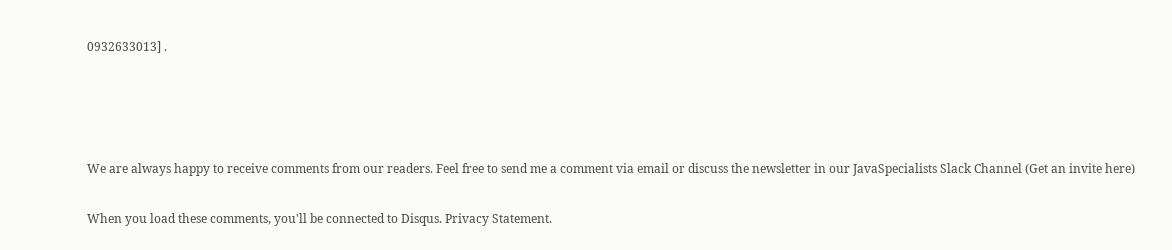0932633013] .




We are always happy to receive comments from our readers. Feel free to send me a comment via email or discuss the newsletter in our JavaSpecialists Slack Channel (Get an invite here)

When you load these comments, you'll be connected to Disqus. Privacy Statement.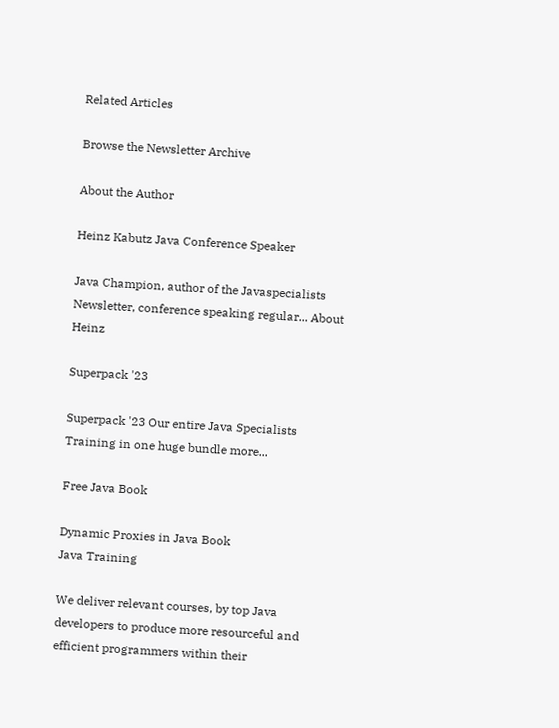Related Articles

Browse the Newsletter Archive

About the Author

Heinz Kabutz Java Conference Speaker

Java Champion, author of the Javaspecialists Newsletter, conference speaking regular... About Heinz

Superpack '23

Superpack '23 Our entire Java Specialists Training in one huge bundle more...

Free Java Book

Dynamic Proxies in Java Book
Java Training

We deliver relevant courses, by top Java developers to produce more resourceful and efficient programmers within their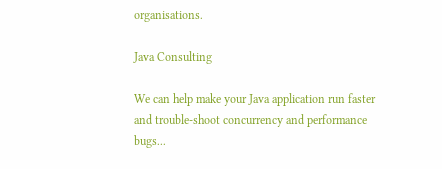organisations.

Java Consulting

We can help make your Java application run faster and trouble-shoot concurrency and performance bugs...